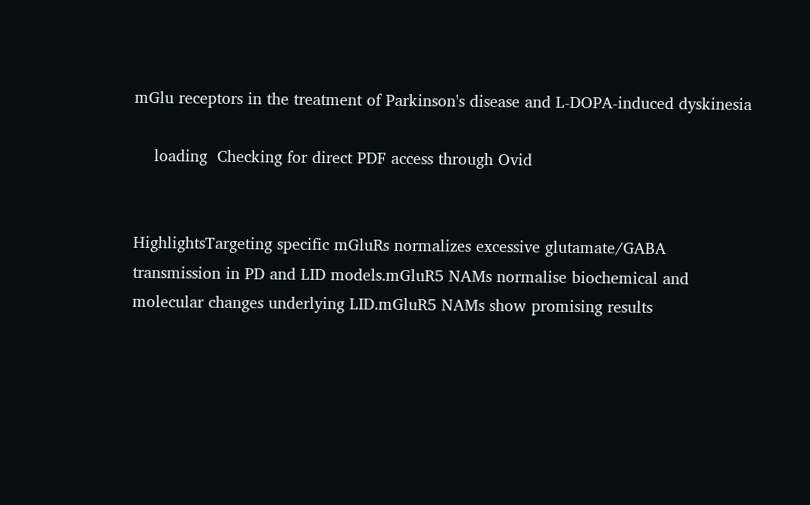mGlu receptors in the treatment of Parkinson's disease and L-DOPA-induced dyskinesia

    loading  Checking for direct PDF access through Ovid


HighlightsTargeting specific mGluRs normalizes excessive glutamate/GABA transmission in PD and LID models.mGluR5 NAMs normalise biochemical and molecular changes underlying LID.mGluR5 NAMs show promising results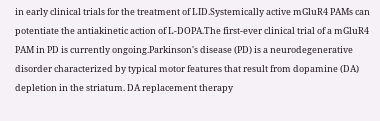in early clinical trials for the treatment of LID.Systemically active mGluR4 PAMs can potentiate the antiakinetic action of L-DOPA.The first-ever clinical trial of a mGluR4 PAM in PD is currently ongoing.Parkinson's disease (PD) is a neurodegenerative disorder characterized by typical motor features that result from dopamine (DA) depletion in the striatum. DA replacement therapy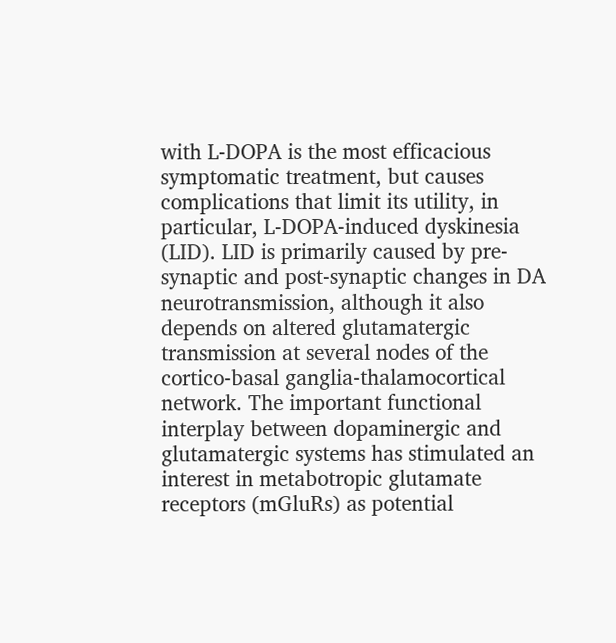with L-DOPA is the most efficacious symptomatic treatment, but causes complications that limit its utility, in particular, L-DOPA-induced dyskinesia (LID). LID is primarily caused by pre-synaptic and post-synaptic changes in DA neurotransmission, although it also depends on altered glutamatergic transmission at several nodes of the cortico-basal ganglia-thalamocortical network. The important functional interplay between dopaminergic and glutamatergic systems has stimulated an interest in metabotropic glutamate receptors (mGluRs) as potential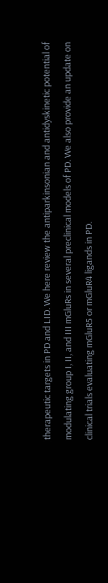therapeutic targets in PD and LID. We here review the antiparkinsonian and antidyskinetic potential of modulating group I, II, and III mGluRs in several preclinical models of PD. We also provide an update on clinical trials evaluating mGluR5 or mGluR4 ligands in PD.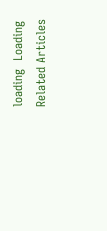loading  Loading Related Articles